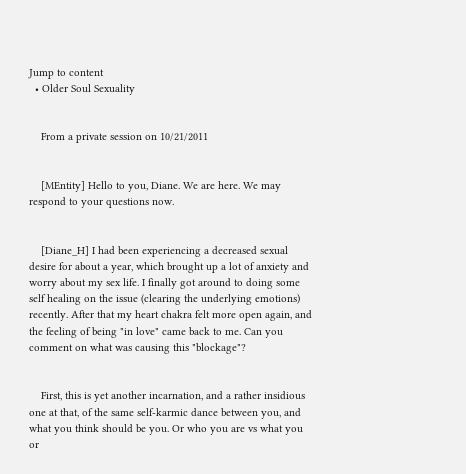Jump to content
  • Older Soul Sexuality


    From a private session on 10/21/2011


    [MEntity] Hello to you, Diane. We are here. We may respond to your questions now.


    [Diane_H] I had been experiencing a decreased sexual desire for about a year, which brought up a lot of anxiety and worry about my sex life. I finally got around to doing some self healing on the issue (clearing the underlying emotions) recently. After that my heart chakra felt more open again, and the feeling of being "in love" came back to me. Can you comment on what was causing this "blockage"?


    First, this is yet another incarnation, and a rather insidious one at that, of the same self-karmic dance between you, and what you think should be you. Or who you are vs what you or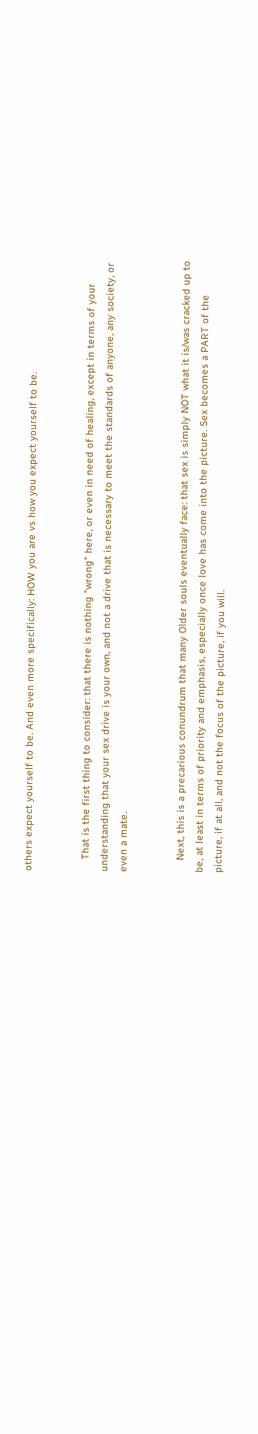others expect yourself to be. And even more specifically: HOW you are vs how you expect yourself to be.


    That is the first thing to consider: that there is nothing "wrong" here, or even in need of healing, except in terms of your understanding that your sex drive is your own, and not a drive that is necessary to meet the standards of anyone, any society, or even a mate.


    Next, this is a precarious conundrum that many Older souls eventually face: that sex is simply NOT what it is/was cracked up to be, at least in terms of priority and emphasis, especially once love has come into the picture. Sex becomes a PART of the picture, if at all, and not the focus of the picture, if you will.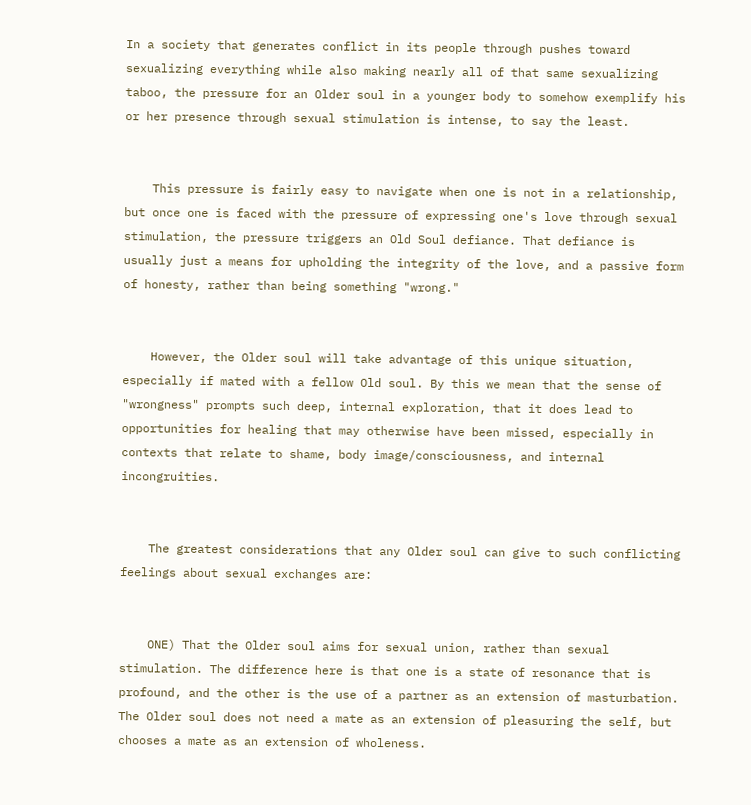In a society that generates conflict in its people through pushes toward sexualizing everything while also making nearly all of that same sexualizing taboo, the pressure for an Older soul in a younger body to somehow exemplify his or her presence through sexual stimulation is intense, to say the least.


    This pressure is fairly easy to navigate when one is not in a relationship, but once one is faced with the pressure of expressing one's love through sexual stimulation, the pressure triggers an Old Soul defiance. That defiance is usually just a means for upholding the integrity of the love, and a passive form of honesty, rather than being something "wrong."


    However, the Older soul will take advantage of this unique situation, especially if mated with a fellow Old soul. By this we mean that the sense of "wrongness" prompts such deep, internal exploration, that it does lead to opportunities for healing that may otherwise have been missed, especially in contexts that relate to shame, body image/consciousness, and internal incongruities.


    The greatest considerations that any Older soul can give to such conflicting feelings about sexual exchanges are:


    ONE) That the Older soul aims for sexual union, rather than sexual stimulation. The difference here is that one is a state of resonance that is profound, and the other is the use of a partner as an extension of masturbation. The Older soul does not need a mate as an extension of pleasuring the self, but chooses a mate as an extension of wholeness.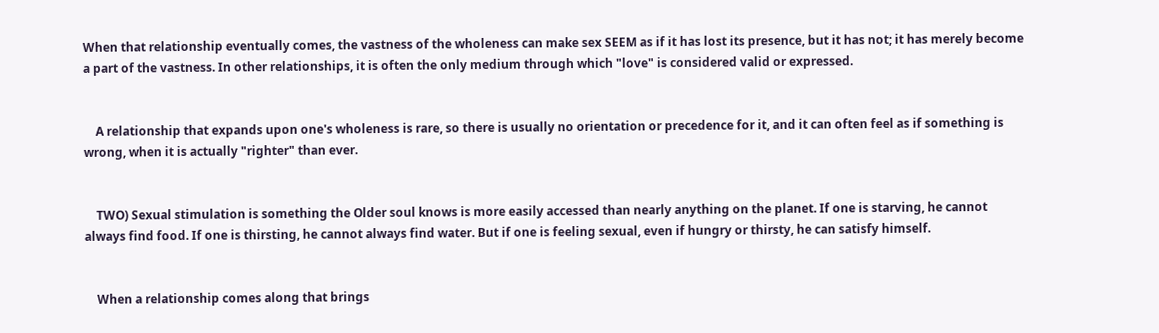When that relationship eventually comes, the vastness of the wholeness can make sex SEEM as if it has lost its presence, but it has not; it has merely become a part of the vastness. In other relationships, it is often the only medium through which "love" is considered valid or expressed.


    A relationship that expands upon one's wholeness is rare, so there is usually no orientation or precedence for it, and it can often feel as if something is wrong, when it is actually "righter" than ever.


    TWO) Sexual stimulation is something the Older soul knows is more easily accessed than nearly anything on the planet. If one is starving, he cannot always find food. If one is thirsting, he cannot always find water. But if one is feeling sexual, even if hungry or thirsty, he can satisfy himself.


    When a relationship comes along that brings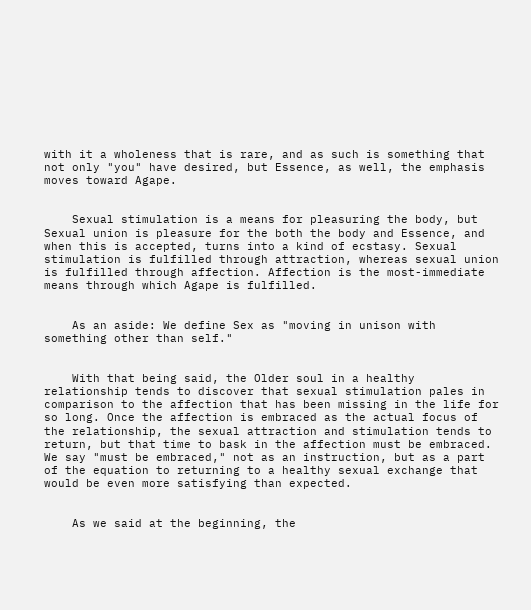with it a wholeness that is rare, and as such is something that not only "you" have desired, but Essence, as well, the emphasis moves toward Agape.


    Sexual stimulation is a means for pleasuring the body, but Sexual union is pleasure for the both the body and Essence, and when this is accepted, turns into a kind of ecstasy. Sexual stimulation is fulfilled through attraction, whereas sexual union is fulfilled through affection. Affection is the most-immediate means through which Agape is fulfilled.


    As an aside: We define Sex as "moving in unison with something other than self."


    With that being said, the Older soul in a healthy relationship tends to discover that sexual stimulation pales in comparison to the affection that has been missing in the life for so long. Once the affection is embraced as the actual focus of the relationship, the sexual attraction and stimulation tends to return, but that time to bask in the affection must be embraced. We say "must be embraced," not as an instruction, but as a part of the equation to returning to a healthy sexual exchange that would be even more satisfying than expected.


    As we said at the beginning, the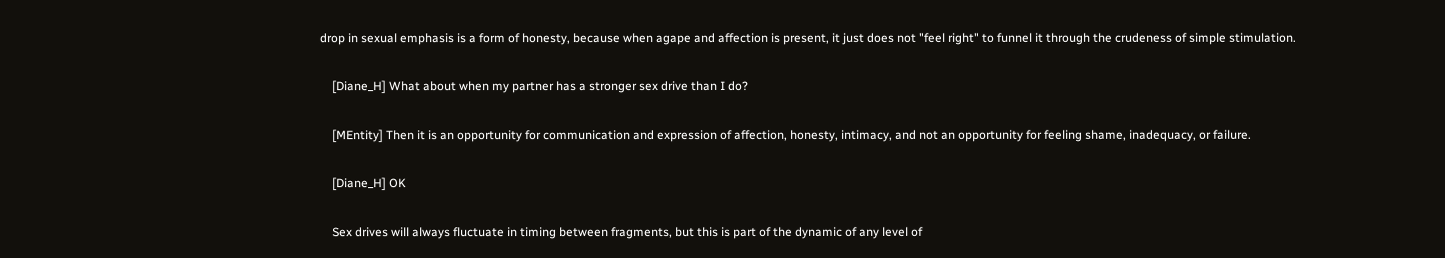drop in sexual emphasis is a form of honesty, because when agape and affection is present, it just does not "feel right" to funnel it through the crudeness of simple stimulation.


    [Diane_H] What about when my partner has a stronger sex drive than I do?


    [MEntity] Then it is an opportunity for communication and expression of affection, honesty, intimacy, and not an opportunity for feeling shame, inadequacy, or failure.


    [Diane_H] OK


    Sex drives will always fluctuate in timing between fragments, but this is part of the dynamic of any level of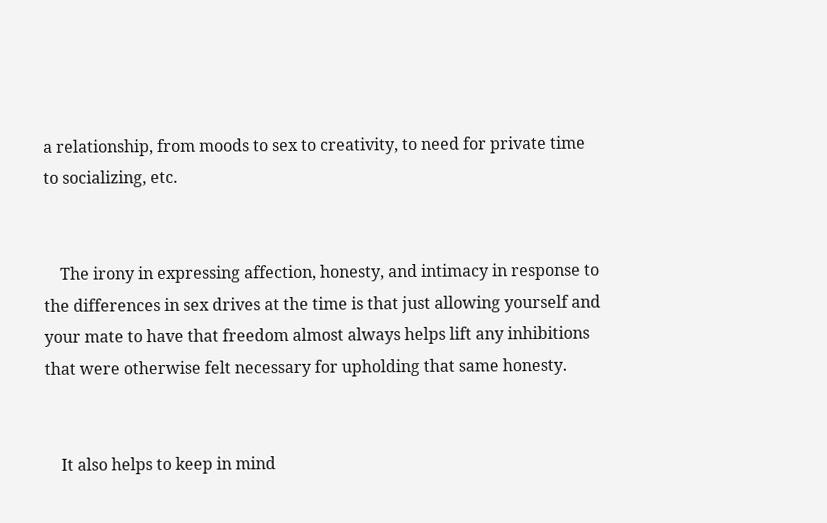a relationship, from moods to sex to creativity, to need for private time to socializing, etc.


    The irony in expressing affection, honesty, and intimacy in response to the differences in sex drives at the time is that just allowing yourself and your mate to have that freedom almost always helps lift any inhibitions that were otherwise felt necessary for upholding that same honesty.


    It also helps to keep in mind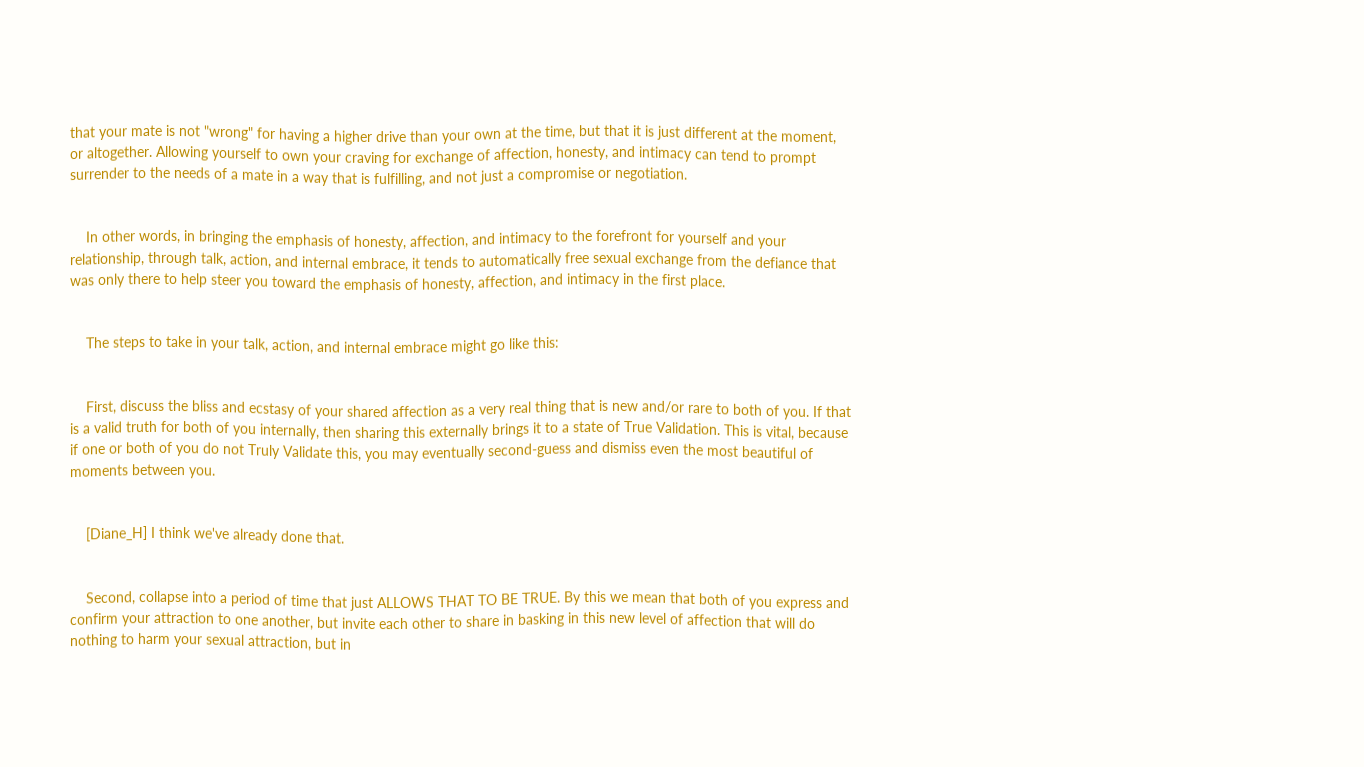that your mate is not "wrong" for having a higher drive than your own at the time, but that it is just different at the moment, or altogether. Allowing yourself to own your craving for exchange of affection, honesty, and intimacy can tend to prompt surrender to the needs of a mate in a way that is fulfilling, and not just a compromise or negotiation.


    In other words, in bringing the emphasis of honesty, affection, and intimacy to the forefront for yourself and your relationship, through talk, action, and internal embrace, it tends to automatically free sexual exchange from the defiance that was only there to help steer you toward the emphasis of honesty, affection, and intimacy in the first place.


    The steps to take in your talk, action, and internal embrace might go like this:


    First, discuss the bliss and ecstasy of your shared affection as a very real thing that is new and/or rare to both of you. If that is a valid truth for both of you internally, then sharing this externally brings it to a state of True Validation. This is vital, because if one or both of you do not Truly Validate this, you may eventually second-guess and dismiss even the most beautiful of moments between you.


    [Diane_H] I think we've already done that.


    Second, collapse into a period of time that just ALLOWS THAT TO BE TRUE. By this we mean that both of you express and confirm your attraction to one another, but invite each other to share in basking in this new level of affection that will do nothing to harm your sexual attraction, but in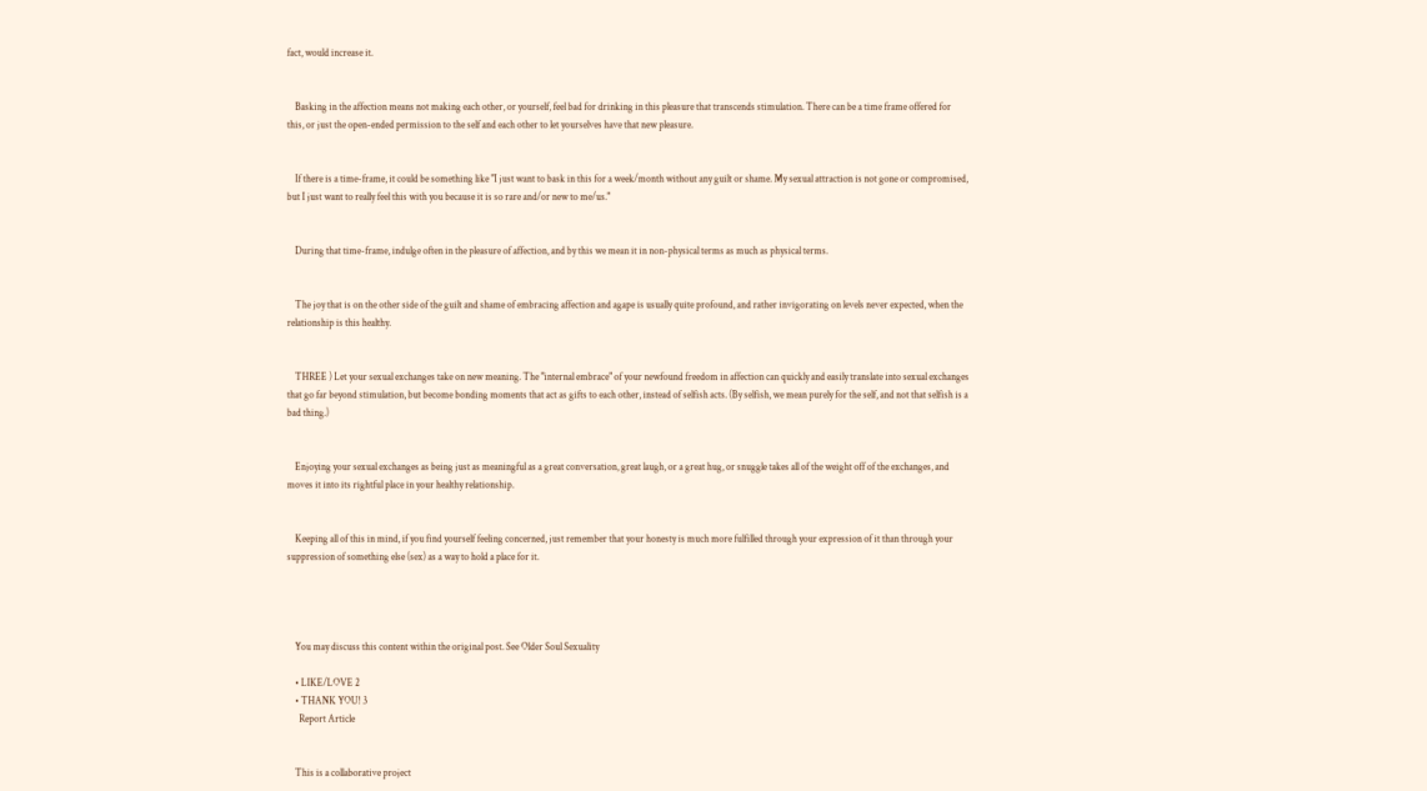fact, would increase it.


    Basking in the affection means not making each other, or yourself, feel bad for drinking in this pleasure that transcends stimulation. There can be a time frame offered for this, or just the open-ended permission to the self and each other to let yourselves have that new pleasure.


    If there is a time-frame, it could be something like "I just want to bask in this for a week/month without any guilt or shame. My sexual attraction is not gone or compromised, but I just want to really feel this with you because it is so rare and/or new to me/us."


    During that time-frame, indulge often in the pleasure of affection, and by this we mean it in non-physical terms as much as physical terms.


    The joy that is on the other side of the guilt and shame of embracing affection and agape is usually quite profound, and rather invigorating on levels never expected, when the relationship is this healthy.


    THREE ) Let your sexual exchanges take on new meaning. The "internal embrace" of your newfound freedom in affection can quickly and easily translate into sexual exchanges that go far beyond stimulation, but become bonding moments that act as gifts to each other, instead of selfish acts. (By selfish, we mean purely for the self, and not that selfish is a bad thing.)


    Enjoying your sexual exchanges as being just as meaningful as a great conversation, great laugh, or a great hug, or snuggle takes all of the weight off of the exchanges, and moves it into its rightful place in your healthy relationship.


    Keeping all of this in mind, if you find yourself feeling concerned, just remember that your honesty is much more fulfilled through your expression of it than through your suppression of something else (sex) as a way to hold a place for it.




    You may discuss this content within the original post. See Older Soul Sexuality

    • LIKE/LOVE 2
    • THANK YOU! 3
      Report Article


    This is a collaborative project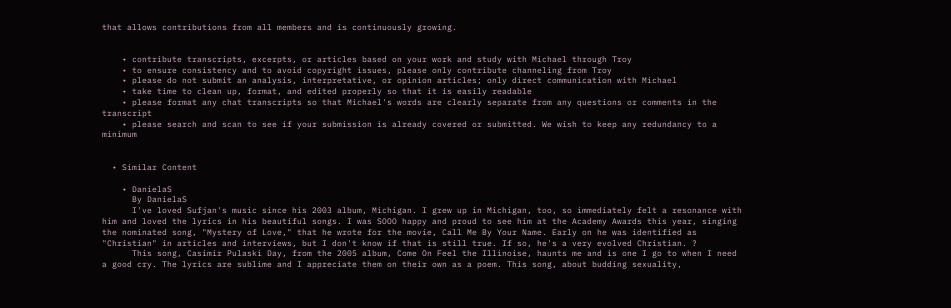that allows contributions from all members and is continuously growing.


    • contribute transcripts, excerpts, or articles based on your work and study with Michael through Troy
    • to ensure consistency and to avoid copyright issues, please only contribute channeling from Troy
    • please do not submit an analysis, interpretative, or opinion articles; only direct communication with Michael
    • take time to clean up, format, and edited properly so that it is easily readable
    • please format any chat transcripts so that Michael's words are clearly separate from any questions or comments in the transcript
    • please search and scan to see if your submission is already covered or submitted. We wish to keep any redundancy to a minimum


  • Similar Content

    • DanielaS
      By DanielaS
      I've loved Sufjan's music since his 2003 album, Michigan. I grew up in Michigan, too, so immediately felt a resonance with him and loved the lyrics in his beautiful songs. I was SOOO happy and proud to see him at the Academy Awards this year, singing the nominated song, "Mystery of Love," that he wrote for the movie, Call Me By Your Name. Early on he was identified as "Christian" in articles and interviews, but I don't know if that is still true. If so, he's a very evolved Christian. ?
      This song, Casimir Pulaski Day, from the 2005 album, Come On Feel the Illinoise, haunts me and is one I go to when I need a good cry. The lyrics are sublime and I appreciate them on their own as a poem. This song, about budding sexuality,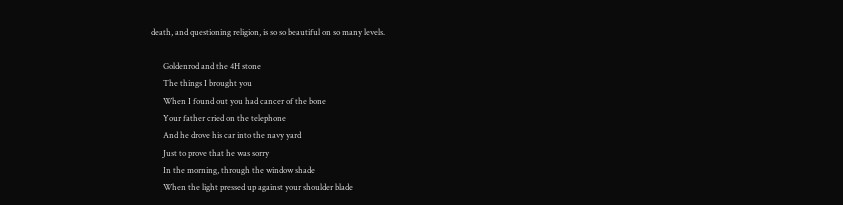death, and questioning religion, is so so beautiful on so many levels.

      Goldenrod and the 4H stone
      The things I brought you
      When I found out you had cancer of the bone
      Your father cried on the telephone
      And he drove his car into the navy yard
      Just to prove that he was sorry
      In the morning, through the window shade
      When the light pressed up against your shoulder blade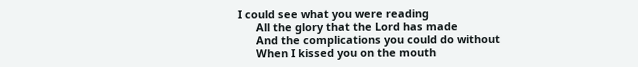I could see what you were reading
      All the glory that the Lord has made
      And the complications you could do without
      When I kissed you on the mouth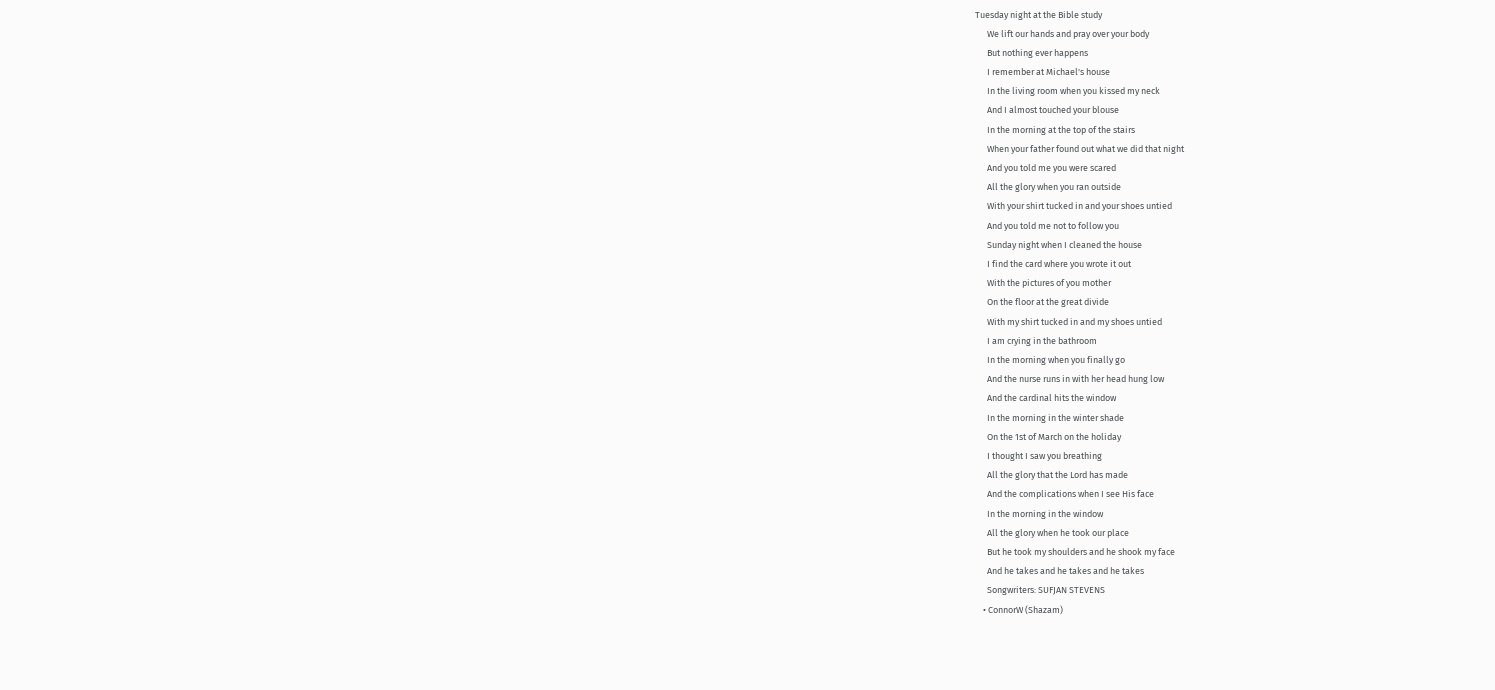Tuesday night at the Bible study
      We lift our hands and pray over your body
      But nothing ever happens
      I remember at Michael's house
      In the living room when you kissed my neck
      And I almost touched your blouse
      In the morning at the top of the stairs
      When your father found out what we did that night
      And you told me you were scared
      All the glory when you ran outside
      With your shirt tucked in and your shoes untied
      And you told me not to follow you
      Sunday night when I cleaned the house
      I find the card where you wrote it out
      With the pictures of you mother
      On the floor at the great divide
      With my shirt tucked in and my shoes untied
      I am crying in the bathroom
      In the morning when you finally go
      And the nurse runs in with her head hung low
      And the cardinal hits the window
      In the morning in the winter shade
      On the 1st of March on the holiday
      I thought I saw you breathing
      All the glory that the Lord has made
      And the complications when I see His face
      In the morning in the window
      All the glory when he took our place
      But he took my shoulders and he shook my face
      And he takes and he takes and he takes
      Songwriters: SUFJAN STEVENS
    • ConnorW (Shazam)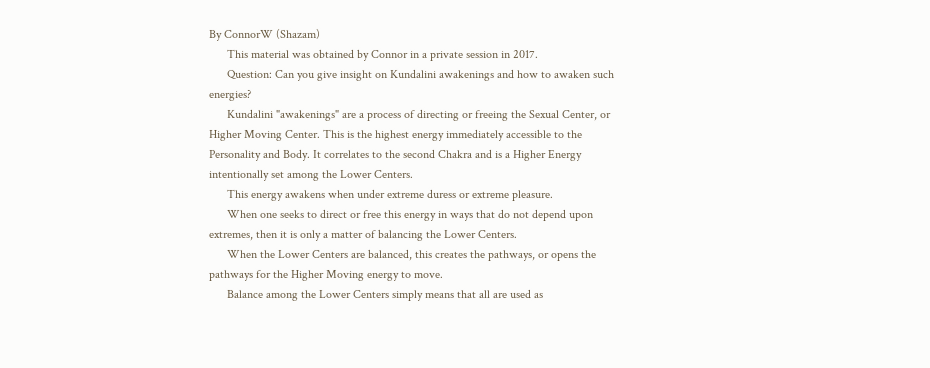By ConnorW (Shazam)
      This material was obtained by Connor in a private session in 2017.
      Question: Can you give insight on Kundalini awakenings and how to awaken such energies?
      Kundalini "awakenings" are a process of directing or freeing the Sexual Center, or Higher Moving Center. This is the highest energy immediately accessible to the Personality and Body. It correlates to the second Chakra and is a Higher Energy intentionally set among the Lower Centers.
      This energy awakens when under extreme duress or extreme pleasure.
      When one seeks to direct or free this energy in ways that do not depend upon extremes, then it is only a matter of balancing the Lower Centers.
      When the Lower Centers are balanced, this creates the pathways, or opens the pathways for the Higher Moving energy to move.
      Balance among the Lower Centers simply means that all are used as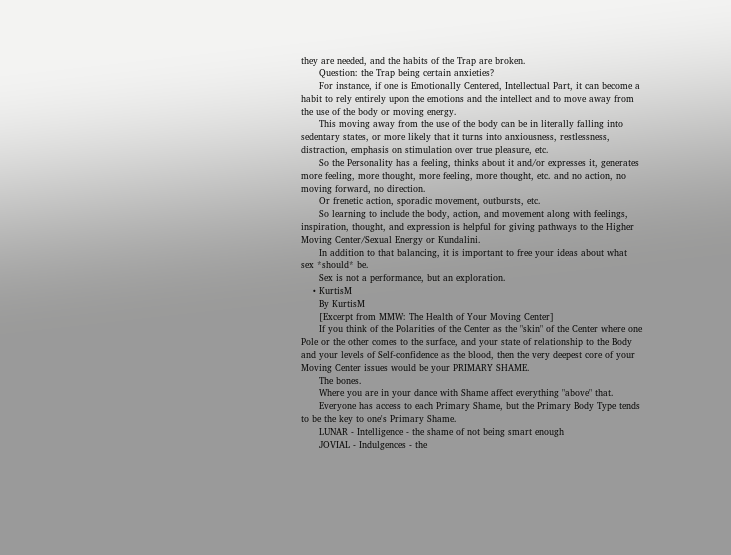they are needed, and the habits of the Trap are broken.
      Question: the Trap being certain anxieties?
      For instance, if one is Emotionally Centered, Intellectual Part, it can become a habit to rely entirely upon the emotions and the intellect and to move away from the use of the body or moving energy.
      This moving away from the use of the body can be in literally falling into sedentary states, or more likely that it turns into anxiousness, restlessness, distraction, emphasis on stimulation over true pleasure, etc.
      So the Personality has a feeling, thinks about it and/or expresses it, generates more feeling, more thought, more feeling, more thought, etc. and no action, no moving forward, no direction.
      Or frenetic action, sporadic movement, outbursts, etc.
      So learning to include the body, action, and movement along with feelings, inspiration, thought, and expression is helpful for giving pathways to the Higher Moving Center/Sexual Energy or Kundalini.
      In addition to that balancing, it is important to free your ideas about what sex *should* be.
      Sex is not a performance, but an exploration.
    • KurtisM
      By KurtisM
      [Excerpt from MMW: The Health of Your Moving Center]
      If you think of the Polarities of the Center as the "skin" of the Center where one Pole or the other comes to the surface, and your state of relationship to the Body and your levels of Self-confidence as the blood, then the very deepest core of your Moving Center issues would be your PRIMARY SHAME.
      The bones.
      Where you are in your dance with Shame affect everything "above" that.
      Everyone has access to each Primary Shame, but the Primary Body Type tends to be the key to one's Primary Shame.
      LUNAR - Intelligence - the shame of not being smart enough
      JOVIAL - Indulgences - the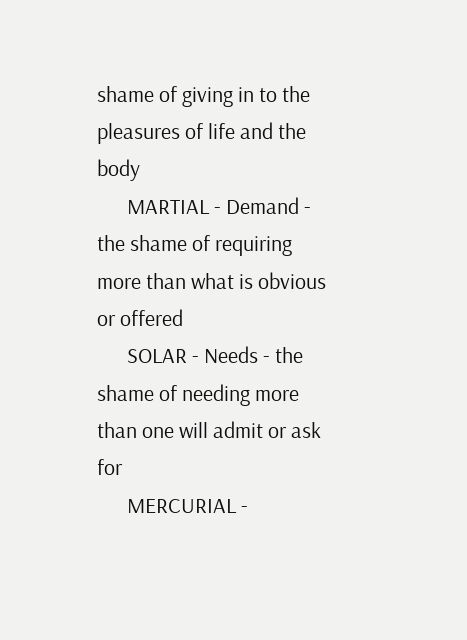shame of giving in to the pleasures of life and the body
      MARTIAL - Demand - the shame of requiring more than what is obvious or offered
      SOLAR - Needs - the shame of needing more than one will admit or ask for
      MERCURIAL -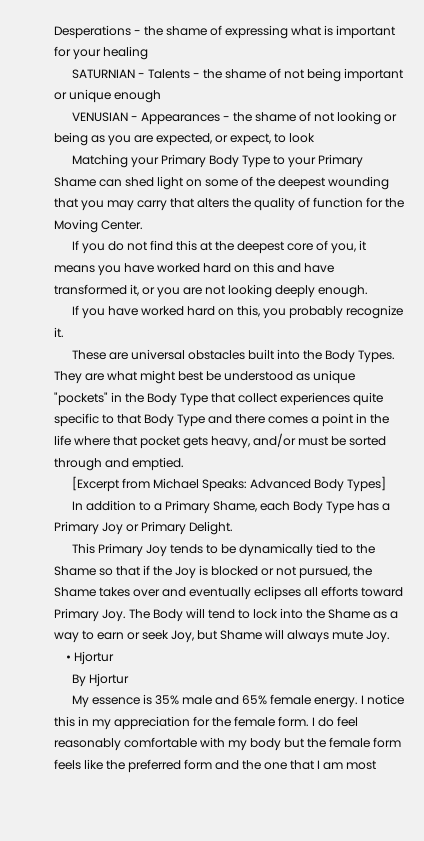Desperations - the shame of expressing what is important for your healing
      SATURNIAN - Talents - the shame of not being important or unique enough
      VENUSIAN - Appearances - the shame of not looking or being as you are expected, or expect, to look
      Matching your Primary Body Type to your Primary Shame can shed light on some of the deepest wounding that you may carry that alters the quality of function for the Moving Center.
      If you do not find this at the deepest core of you, it means you have worked hard on this and have transformed it, or you are not looking deeply enough.
      If you have worked hard on this, you probably recognize it.
      These are universal obstacles built into the Body Types. They are what might best be understood as unique "pockets" in the Body Type that collect experiences quite specific to that Body Type and there comes a point in the life where that pocket gets heavy, and/or must be sorted through and emptied.
      [Excerpt from Michael Speaks: Advanced Body Types]
      In addition to a Primary Shame, each Body Type has a Primary Joy or Primary Delight.
      This Primary Joy tends to be dynamically tied to the Shame so that if the Joy is blocked or not pursued, the Shame takes over and eventually eclipses all efforts toward Primary Joy. The Body will tend to lock into the Shame as a way to earn or seek Joy, but Shame will always mute Joy.
    • Hjortur
      By Hjortur
      My essence is 35% male and 65% female energy. I notice this in my appreciation for the female form. I do feel reasonably comfortable with my body but the female form feels like the preferred form and the one that I am most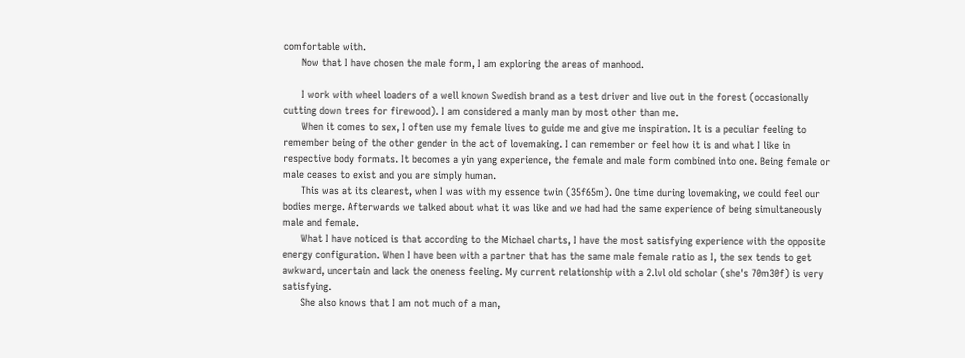comfortable with.
      Now that I have chosen the male form, I am exploring the areas of manhood.

      I work with wheel loaders of a well known Swedish brand as a test driver and live out in the forest (occasionally cutting down trees for firewood). I am considered a manly man by most other than me.
      When it comes to sex, I often use my female lives to guide me and give me inspiration. It is a peculiar feeling to remember being of the other gender in the act of lovemaking. I can remember or feel how it is and what I like in respective body formats. It becomes a yin yang experience, the female and male form combined into one. Being female or male ceases to exist and you are simply human.
      This was at its clearest, when I was with my essence twin (35f65m). One time during lovemaking, we could feel our bodies merge. Afterwards we talked about what it was like and we had had the same experience of being simultaneously male and female.
      What I have noticed is that according to the Michael charts, I have the most satisfying experience with the opposite energy configuration. When I have been with a partner that has the same male female ratio as I, the sex tends to get awkward, uncertain and lack the oneness feeling. My current relationship with a 2.lvl old scholar (she's 70m30f) is very satisfying.
      She also knows that I am not much of a man,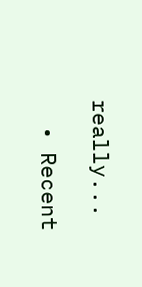really...

  • Recent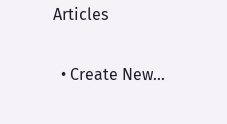Articles

  • Create New...